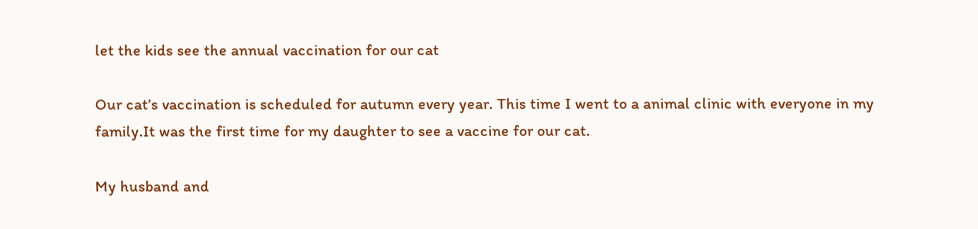let the kids see the annual vaccination for our cat

Our cat’s vaccination is scheduled for autumn every year. This time I went to a animal clinic with everyone in my family.It was the first time for my daughter to see a vaccine for our cat.

My husband and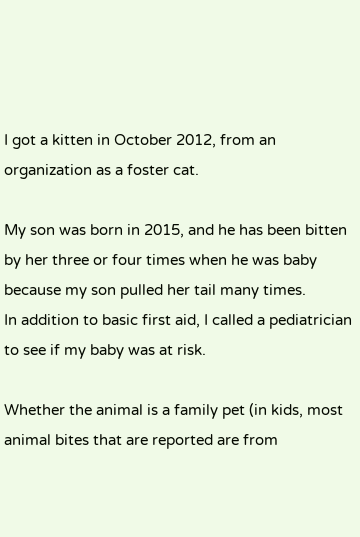I got a kitten in October 2012, from an organization as a foster cat.

My son was born in 2015, and he has been bitten by her three or four times when he was baby because my son pulled her tail many times.
In addition to basic first aid, I called a pediatrician to see if my baby was at risk.

Whether the animal is a family pet (in kids, most animal bites that are reported are from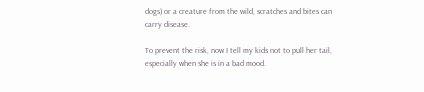dogs) or a creature from the wild, scratches and bites can carry disease.

To prevent the risk, now I tell my kids not to pull her tail, especially when she is in a bad mood.